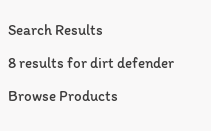Search Results

8 results for dirt defender

Browse Products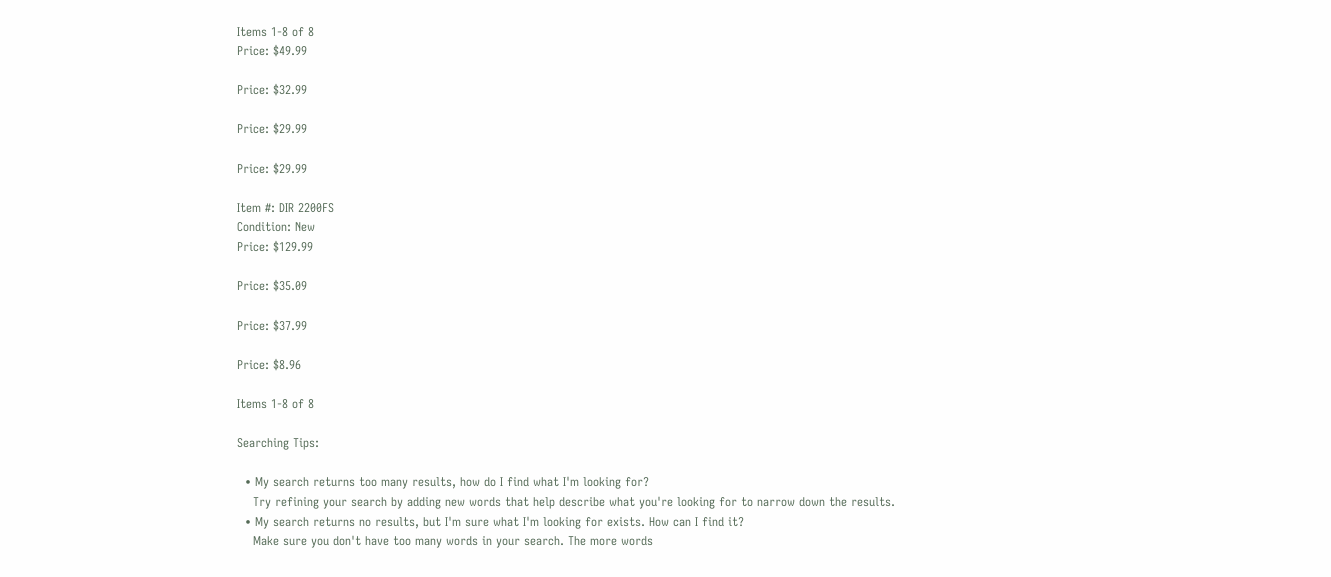Items 1-8 of 8
Price: $49.99

Price: $32.99

Price: $29.99

Price: $29.99

Item #: DIR 2200FS
Condition: New
Price: $129.99

Price: $35.09

Price: $37.99

Price: $8.96

Items 1-8 of 8

Searching Tips:

  • My search returns too many results, how do I find what I'm looking for?
    Try refining your search by adding new words that help describe what you're looking for to narrow down the results.
  • My search returns no results, but I'm sure what I'm looking for exists. How can I find it?
    Make sure you don't have too many words in your search. The more words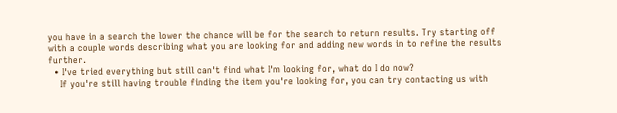you have in a search the lower the chance will be for the search to return results. Try starting off with a couple words describing what you are looking for and adding new words in to refine the results further.
  • I've tried everything but still can't find what I'm looking for, what do I do now?
    If you're still having trouble finding the item you're looking for, you can try contacting us with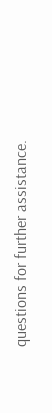questions for further assistance.